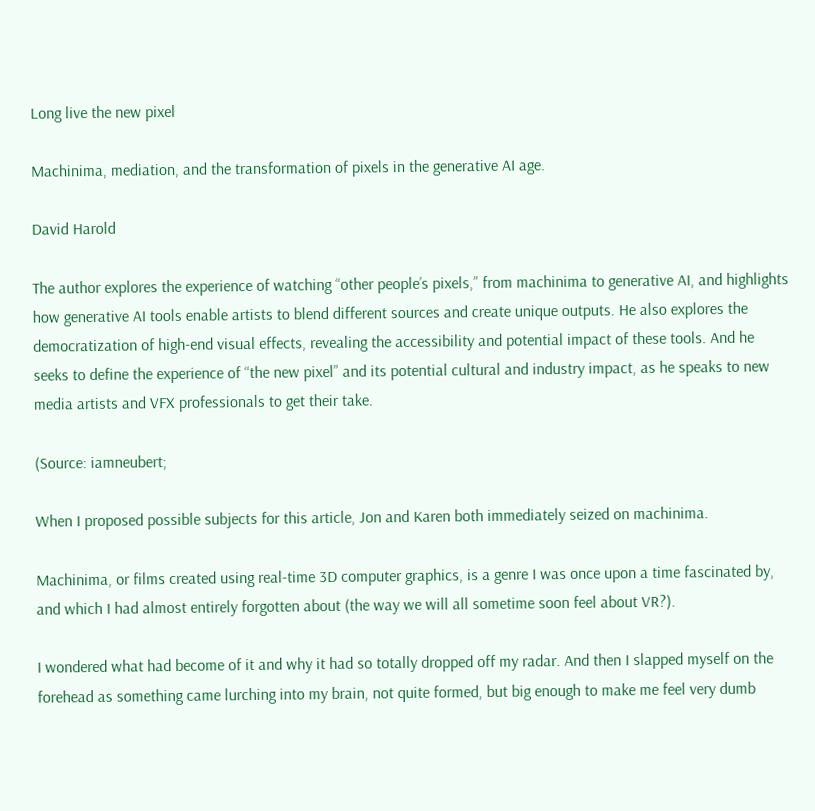Long live the new pixel

Machinima, mediation, and the transformation of pixels in the generative AI age.

David Harold

The author explores the experience of watching “other people’s pixels,” from machinima to generative AI, and highlights how generative AI tools enable artists to blend different sources and create unique outputs. He also explores the democratization of high-end visual effects, revealing the accessibility and potential impact of these tools. And he seeks to define the experience of “the new pixel” and its potential cultural and industry impact, as he speaks to new media artists and VFX professionals to get their take.

(Source: iamneubert;

When I proposed possible subjects for this article, Jon and Karen both immediately seized on machinima.

Machinima, or films created using real-time 3D computer graphics, is a genre I was once upon a time fascinated by, and which I had almost entirely forgotten about (the way we will all sometime soon feel about VR?).

I wondered what had become of it and why it had so totally dropped off my radar. And then I slapped myself on the forehead as something came lurching into my brain, not quite formed, but big enough to make me feel very dumb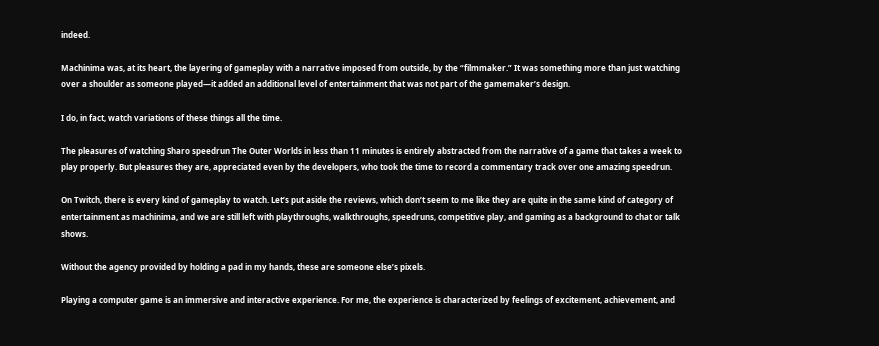indeed.

Machinima was, at its heart, the layering of gameplay with a narrative imposed from outside, by the “filmmaker.” It was something more than just watching over a shoulder as someone played—it added an additional level of entertainment that was not part of the gamemaker’s design.

I do, in fact, watch variations of these things all the time.

The pleasures of watching Sharo speedrun The Outer Worlds in less than 11 minutes is entirely abstracted from the narrative of a game that takes a week to play properly. But pleasures they are, appreciated even by the developers, who took the time to record a commentary track over one amazing speedrun.

On Twitch, there is every kind of gameplay to watch. Let’s put aside the reviews, which don’t seem to me like they are quite in the same kind of category of entertainment as machinima, and we are still left with playthroughs, walkthroughs, speedruns, competitive play, and gaming as a background to chat or talk shows.

Without the agency provided by holding a pad in my hands, these are someone else’s pixels.

Playing a computer game is an immersive and interactive experience. For me, the experience is characterized by feelings of excitement, achievement, and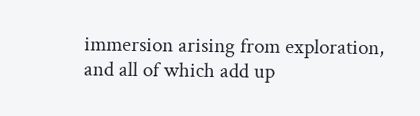immersion arising from exploration, and all of which add up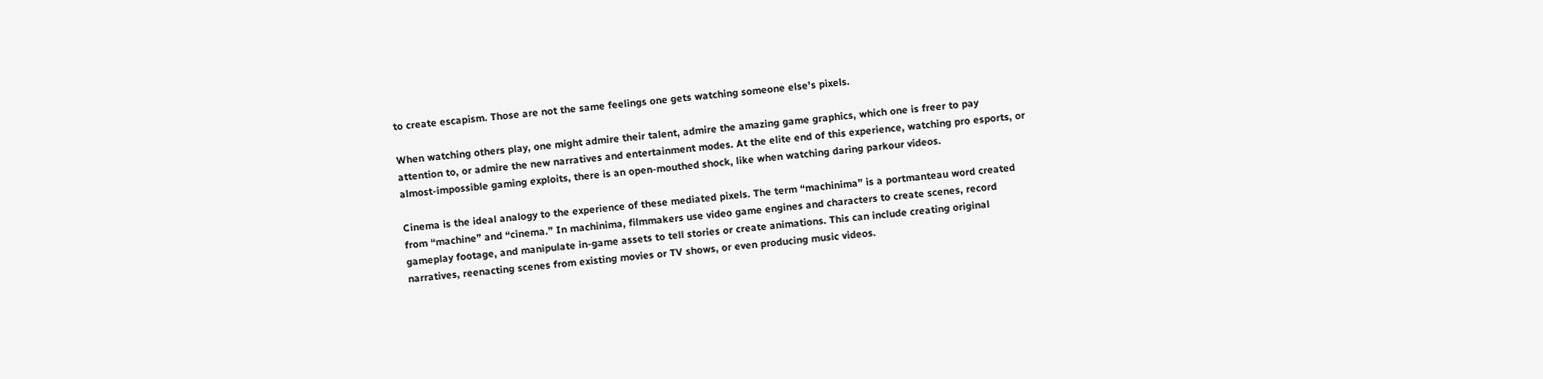to create escapism. Those are not the same feelings one gets watching someone else’s pixels.

When watching others play, one might admire their talent, admire the amazing game graphics, which one is freer to pay attention to, or admire the new narratives and entertainment modes. At the elite end of this experience, watching pro esports, or almost-impossible gaming exploits, there is an open-mouthed shock, like when watching daring parkour videos.

Cinema is the ideal analogy to the experience of these mediated pixels. The term “machinima” is a portmanteau word created from “machine” and “cinema.” In machinima, filmmakers use video game engines and characters to create scenes, record gameplay footage, and manipulate in-game assets to tell stories or create animations. This can include creating original narratives, reenacting scenes from existing movies or TV shows, or even producing music videos.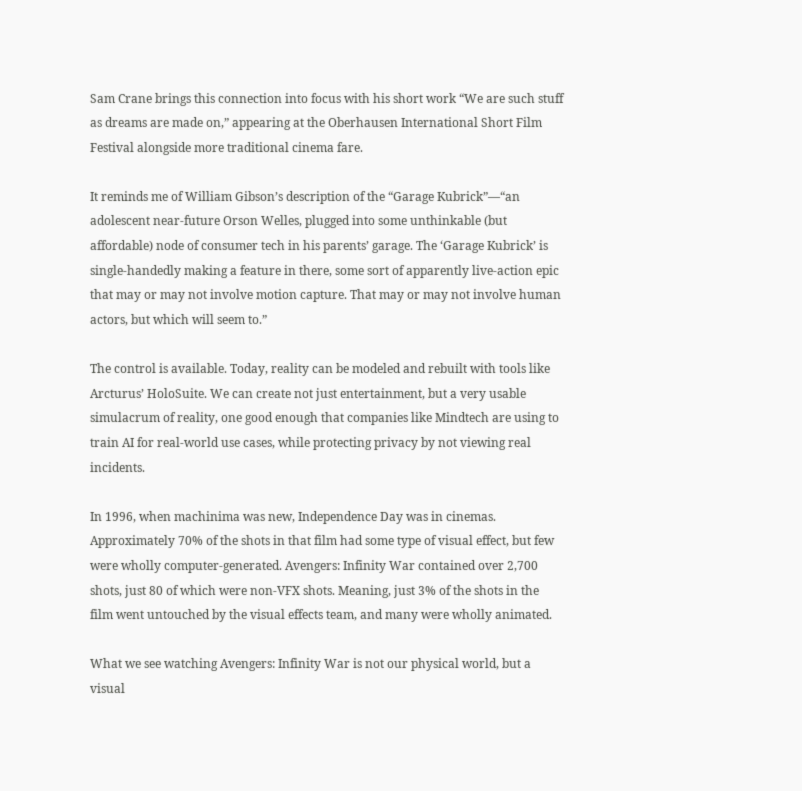Sam Crane brings this connection into focus with his short work “We are such stuff as dreams are made on,” appearing at the Oberhausen International Short Film Festival alongside more traditional cinema fare.

It reminds me of William Gibson’s description of the “Garage Kubrick”—“an adolescent near-future Orson Welles, plugged into some unthinkable (but affordable) node of consumer tech in his parents’ garage. The ‘Garage Kubrick’ is single-handedly making a feature in there, some sort of apparently live-action epic that may or may not involve motion capture. That may or may not involve human actors, but which will seem to.”

The control is available. Today, reality can be modeled and rebuilt with tools like Arcturus’ HoloSuite. We can create not just entertainment, but a very usable simulacrum of reality, one good enough that companies like Mindtech are using to train AI for real-world use cases, while protecting privacy by not viewing real incidents.

In 1996, when machinima was new, Independence Day was in cinemas. Approximately 70% of the shots in that film had some type of visual effect, but few were wholly computer-generated. Avengers: Infinity War contained over 2,700 shots, just 80 of which were non-VFX shots. Meaning, just 3% of the shots in the film went untouched by the visual effects team, and many were wholly animated.

What we see watching Avengers: Infinity War is not our physical world, but a visual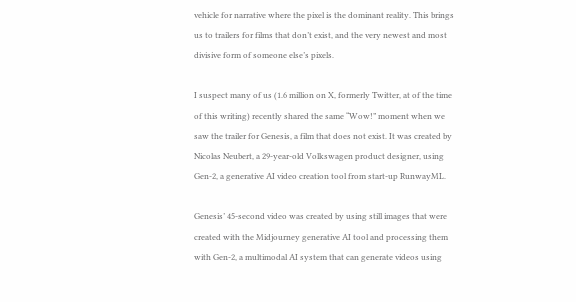vehicle for narrative where the pixel is the dominant reality. This brings us to trailers for films that don’t exist, and the very newest and most divisive form of someone else’s pixels.

I suspect many of us (1.6 million on X, formerly Twitter, at of the time of this writing) recently shared the same “Wow!” moment when we saw the trailer for Genesis, a film that does not exist. It was created by Nicolas Neubert, a 29-year-old Volkswagen product designer, using  Gen-2, a generative AI video creation tool from start-up RunwayML.

Genesis’ 45-second video was created by using still images that were created with the Midjourney generative AI tool and processing them with Gen-2, a multimodal AI system that can generate videos using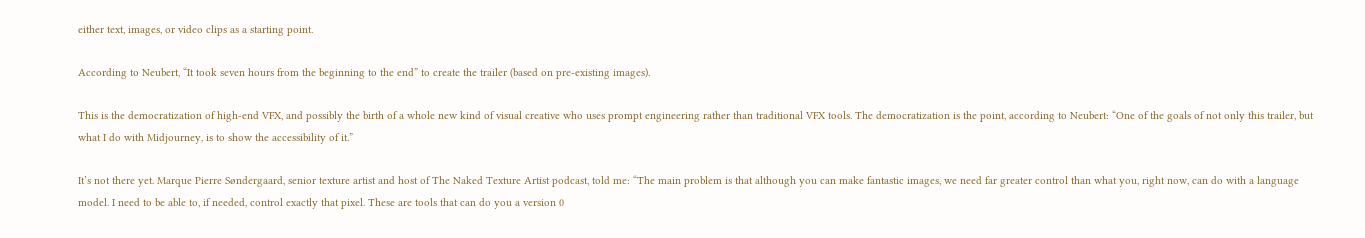either text, images, or video clips as a starting point.

According to Neubert, “It took seven hours from the beginning to the end” to create the trailer (based on pre-existing images).

This is the democratization of high-end VFX, and possibly the birth of a whole new kind of visual creative who uses prompt engineering rather than traditional VFX tools. The democratization is the point, according to Neubert: “One of the goals of not only this trailer, but what I do with Midjourney, is to show the accessibility of it.”

It’s not there yet. Marque Pierre Søndergaard, senior texture artist and host of The Naked Texture Artist podcast, told me: “The main problem is that although you can make fantastic images, we need far greater control than what you, right now, can do with a language model. I need to be able to, if needed, control exactly that pixel. These are tools that can do you a version 0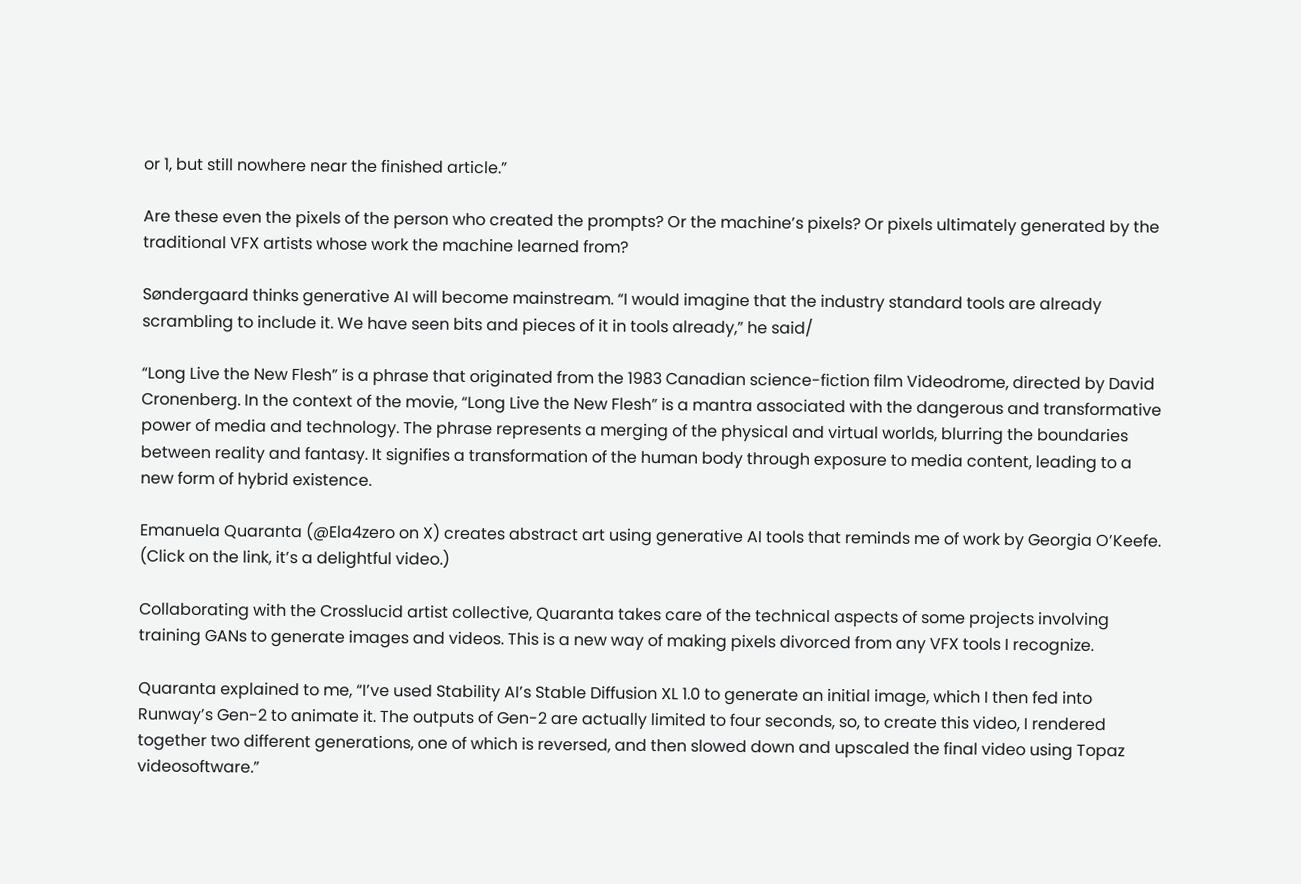or 1, but still nowhere near the finished article.”

Are these even the pixels of the person who created the prompts? Or the machine’s pixels? Or pixels ultimately generated by the traditional VFX artists whose work the machine learned from?

Søndergaard thinks generative AI will become mainstream. “I would imagine that the industry standard tools are already scrambling to include it. We have seen bits and pieces of it in tools already,” he said/

“Long Live the New Flesh” is a phrase that originated from the 1983 Canadian science-fiction film Videodrome, directed by David Cronenberg. In the context of the movie, “Long Live the New Flesh” is a mantra associated with the dangerous and transformative power of media and technology. The phrase represents a merging of the physical and virtual worlds, blurring the boundaries between reality and fantasy. It signifies a transformation of the human body through exposure to media content, leading to a new form of hybrid existence.

Emanuela Quaranta (@Ela4zero on X) creates abstract art using generative AI tools that reminds me of work by Georgia O’Keefe. (Click on the link, it’s a delightful video.)

Collaborating with the Crosslucid artist collective, Quaranta takes care of the technical aspects of some projects involving training GANs to generate images and videos. This is a new way of making pixels divorced from any VFX tools I recognize.

Quaranta explained to me, “I’ve used Stability AI’s Stable Diffusion XL 1.0 to generate an initial image, which I then fed into Runway’s Gen-2 to animate it. The outputs of Gen-2 are actually limited to four seconds, so, to create this video, I rendered together two different generations, one of which is reversed, and then slowed down and upscaled the final video using Topaz videosoftware.”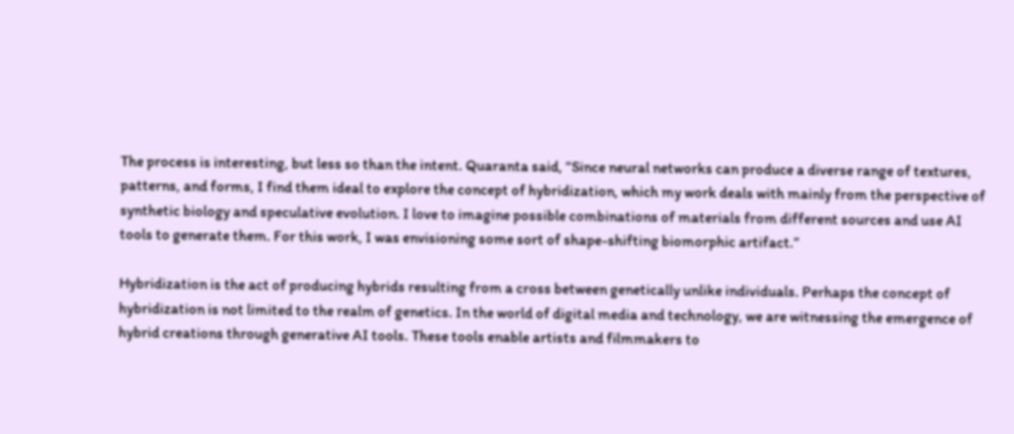The process is interesting, but less so than the intent. Quaranta said, “Since neural networks can produce a diverse range of textures, patterns, and forms, I find them ideal to explore the concept of hybridization, which my work deals with mainly from the perspective of synthetic biology and speculative evolution. I love to imagine possible combinations of materials from different sources and use AI tools to generate them. For this work, I was envisioning some sort of shape-shifting biomorphic artifact.”

Hybridization is the act of producing hybrids resulting from a cross between genetically unlike individuals. Perhaps the concept of hybridization is not limited to the realm of genetics. In the world of digital media and technology, we are witnessing the emergence of hybrid creations through generative AI tools. These tools enable artists and filmmakers to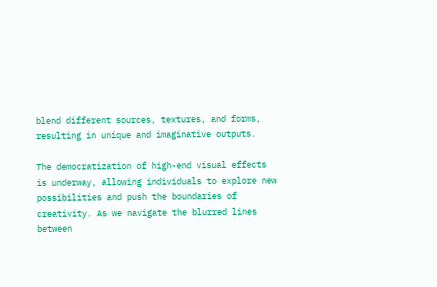blend different sources, textures, and forms, resulting in unique and imaginative outputs.

The democratization of high-end visual effects is underway, allowing individuals to explore new possibilities and push the boundaries of creativity. As we navigate the blurred lines between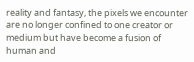reality and fantasy, the pixels we encounter are no longer confined to one creator or medium but have become a fusion of human and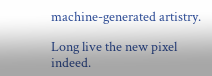machine-generated artistry.

Long live the new pixel indeed.